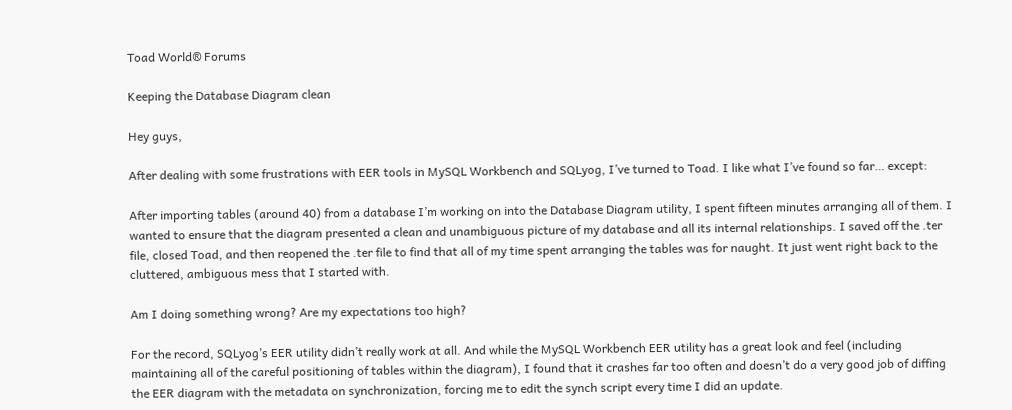Toad World® Forums

Keeping the Database Diagram clean

Hey guys,

After dealing with some frustrations with EER tools in MySQL Workbench and SQLyog, I’ve turned to Toad. I like what I’ve found so far… except:

After importing tables (around 40) from a database I’m working on into the Database Diagram utility, I spent fifteen minutes arranging all of them. I wanted to ensure that the diagram presented a clean and unambiguous picture of my database and all its internal relationships. I saved off the .ter file, closed Toad, and then reopened the .ter file to find that all of my time spent arranging the tables was for naught. It just went right back to the cluttered, ambiguous mess that I started with.

Am I doing something wrong? Are my expectations too high?

For the record, SQLyog’s EER utility didn’t really work at all. And while the MySQL Workbench EER utility has a great look and feel (including maintaining all of the careful positioning of tables within the diagram), I found that it crashes far too often and doesn’t do a very good job of diffing the EER diagram with the metadata on synchronization, forcing me to edit the synch script every time I did an update.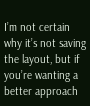I’m not certain why it’s not saving the layout, but if you’re wanting a better approach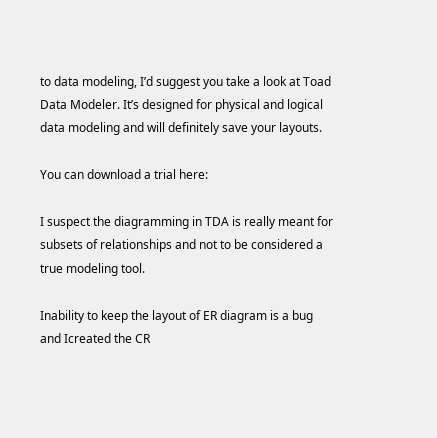to data modeling, I’d suggest you take a look at Toad Data Modeler. It’s designed for physical and logical data modeling and will definitely save your layouts.

You can download a trial here:

I suspect the diagramming in TDA is really meant for subsets of relationships and not to be considered a true modeling tool.

Inability to keep the layout of ER diagram is a bug and Icreated the CR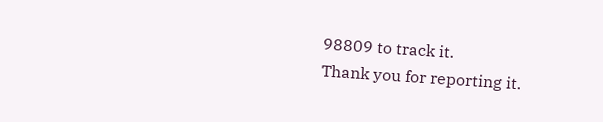98809 to track it.
Thank you for reporting it.